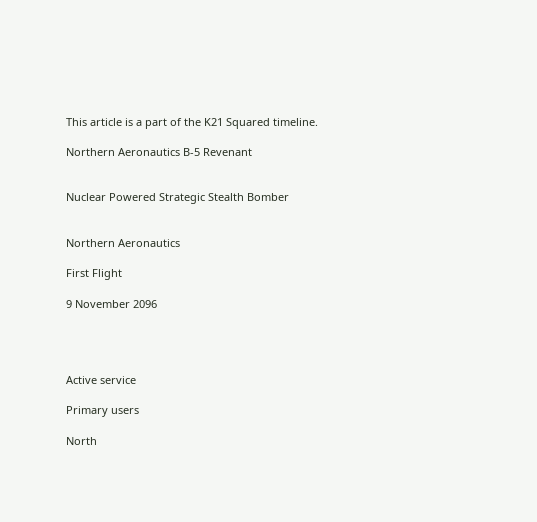This article is a part of the K21 Squared timeline.

Northern Aeronautics B-5 Revenant


Nuclear Powered Strategic Stealth Bomber


Northern Aeronautics

First Flight

9 November 2096




Active service

Primary users

North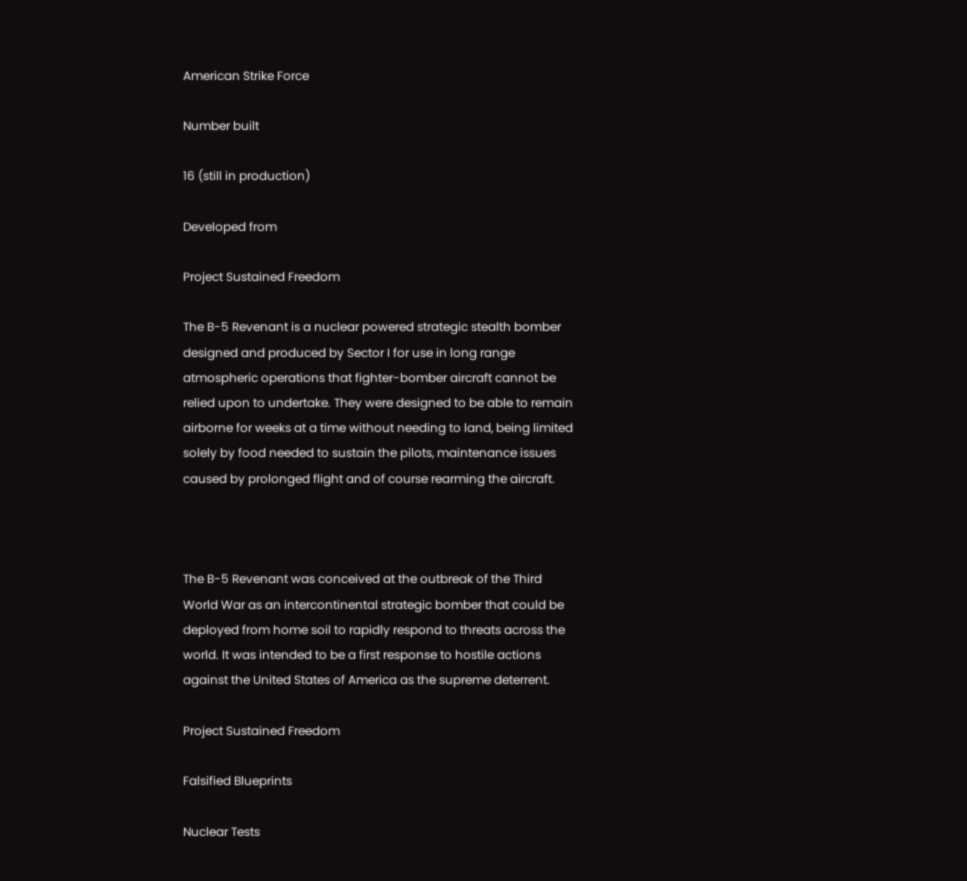American Strike Force

Number built

16 (still in production)

Developed from

Project Sustained Freedom

The B-5 Revenant is a nuclear powered strategic stealth bomber designed and produced by Sector I for use in long range atmospheric operations that fighter-bomber aircraft cannot be relied upon to undertake. They were designed to be able to remain airborne for weeks at a time without needing to land, being limited solely by food needed to sustain the pilots, maintenance issues caused by prolonged flight and of course rearming the aircraft.



The B-5 Revenant was conceived at the outbreak of the Third World War as an intercontinental strategic bomber that could be deployed from home soil to rapidly respond to threats across the world. It was intended to be a first response to hostile actions against the United States of America as the supreme deterrent.

Project Sustained Freedom

Falsified Blueprints

Nuclear Tests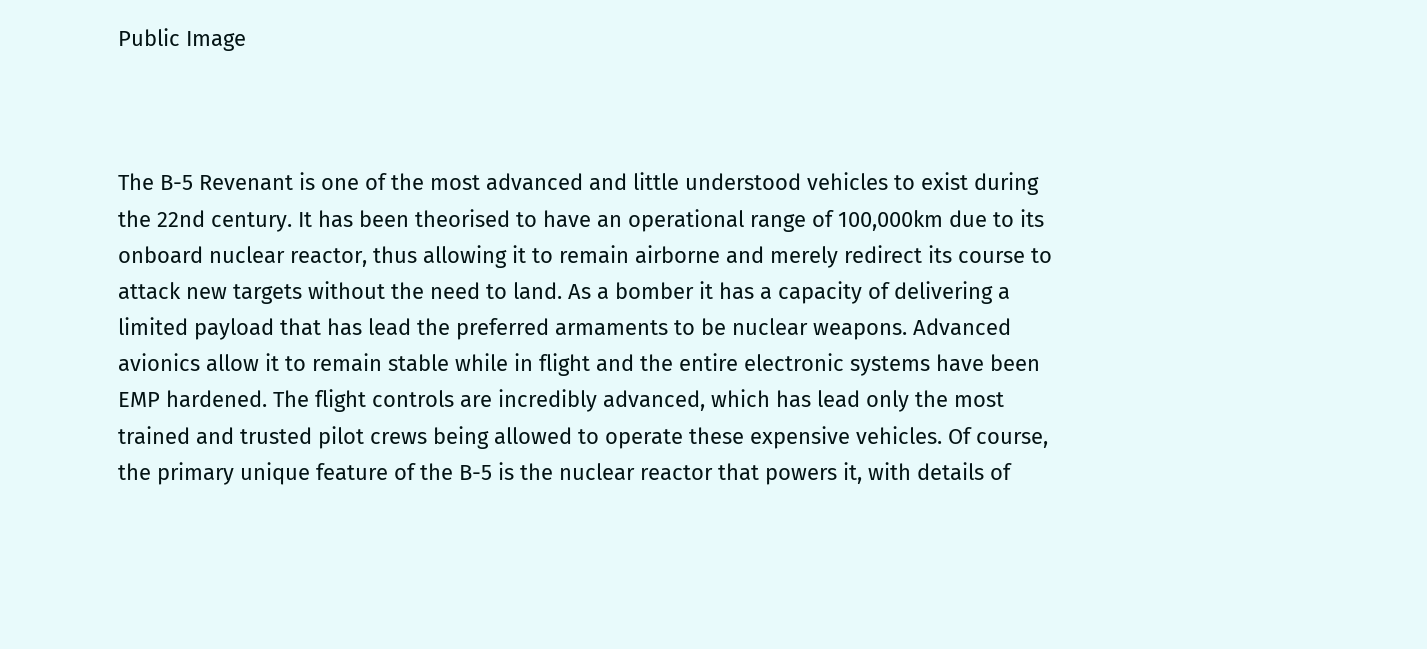Public Image



The B-5 Revenant is one of the most advanced and little understood vehicles to exist during the 22nd century. It has been theorised to have an operational range of 100,000km due to its onboard nuclear reactor, thus allowing it to remain airborne and merely redirect its course to attack new targets without the need to land. As a bomber it has a capacity of delivering a limited payload that has lead the preferred armaments to be nuclear weapons. Advanced avionics allow it to remain stable while in flight and the entire electronic systems have been EMP hardened. The flight controls are incredibly advanced, which has lead only the most trained and trusted pilot crews being allowed to operate these expensive vehicles. Of course, the primary unique feature of the B-5 is the nuclear reactor that powers it, with details of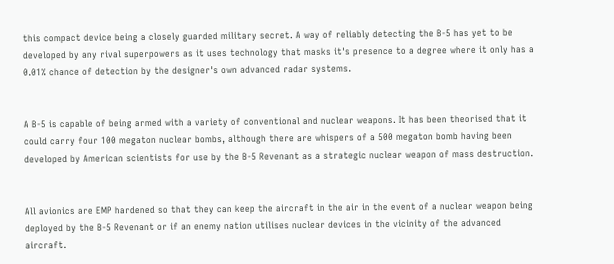this compact device being a closely guarded military secret. A way of reliably detecting the B-5 has yet to be developed by any rival superpowers as it uses technology that masks it's presence to a degree where it only has a 0.01% chance of detection by the designer's own advanced radar systems.


A B-5 is capable of being armed with a variety of conventional and nuclear weapons. It has been theorised that it could carry four 100 megaton nuclear bombs, although there are whispers of a 500 megaton bomb having been developed by American scientists for use by the B-5 Revenant as a strategic nuclear weapon of mass destruction.


All avionics are EMP hardened so that they can keep the aircraft in the air in the event of a nuclear weapon being deployed by the B-5 Revenant or if an enemy nation utilises nuclear devices in the vicinity of the advanced aircraft.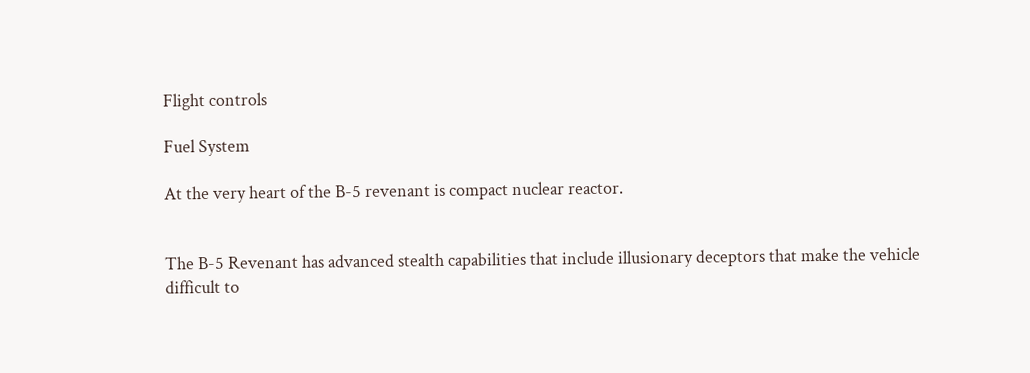Flight controls

Fuel System

At the very heart of the B-5 revenant is compact nuclear reactor.


The B-5 Revenant has advanced stealth capabilities that include illusionary deceptors that make the vehicle difficult to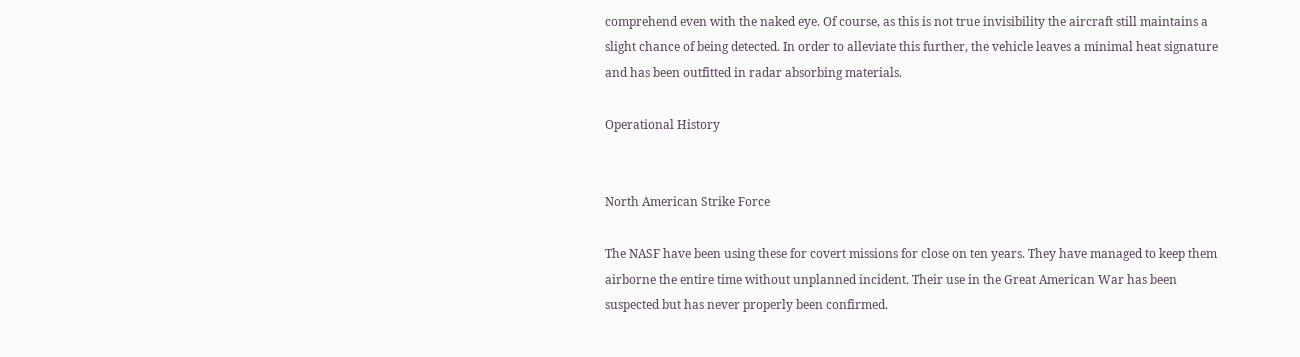comprehend even with the naked eye. Of course, as this is not true invisibility the aircraft still maintains a slight chance of being detected. In order to alleviate this further, the vehicle leaves a minimal heat signature and has been outfitted in radar absorbing materials.

Operational History


North American Strike Force

The NASF have been using these for covert missions for close on ten years. They have managed to keep them airborne the entire time without unplanned incident. Their use in the Great American War has been suspected but has never properly been confirmed.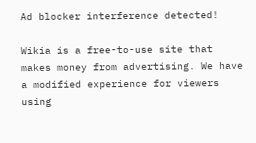Ad blocker interference detected!

Wikia is a free-to-use site that makes money from advertising. We have a modified experience for viewers using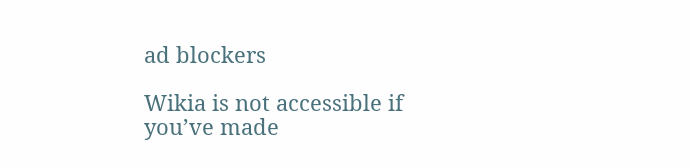ad blockers

Wikia is not accessible if you’ve made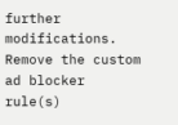further modifications. Remove the custom ad blocker rule(s)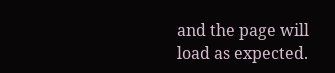and the page will load as expected.